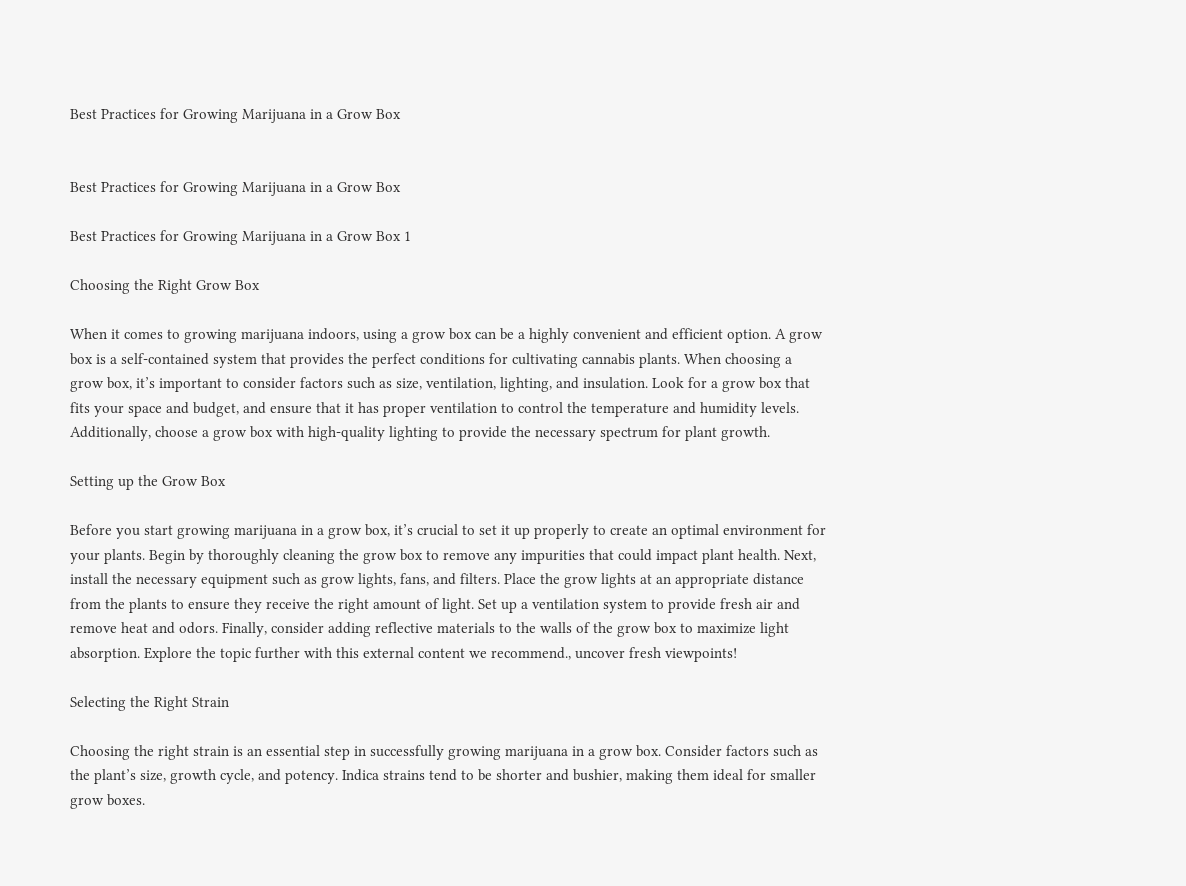Best Practices for Growing Marijuana in a Grow Box


Best Practices for Growing Marijuana in a Grow Box

Best Practices for Growing Marijuana in a Grow Box 1

Choosing the Right Grow Box

When it comes to growing marijuana indoors, using a grow box can be a highly convenient and efficient option. A grow box is a self-contained system that provides the perfect conditions for cultivating cannabis plants. When choosing a grow box, it’s important to consider factors such as size, ventilation, lighting, and insulation. Look for a grow box that fits your space and budget, and ensure that it has proper ventilation to control the temperature and humidity levels. Additionally, choose a grow box with high-quality lighting to provide the necessary spectrum for plant growth.

Setting up the Grow Box

Before you start growing marijuana in a grow box, it’s crucial to set it up properly to create an optimal environment for your plants. Begin by thoroughly cleaning the grow box to remove any impurities that could impact plant health. Next, install the necessary equipment such as grow lights, fans, and filters. Place the grow lights at an appropriate distance from the plants to ensure they receive the right amount of light. Set up a ventilation system to provide fresh air and remove heat and odors. Finally, consider adding reflective materials to the walls of the grow box to maximize light absorption. Explore the topic further with this external content we recommend., uncover fresh viewpoints!

Selecting the Right Strain

Choosing the right strain is an essential step in successfully growing marijuana in a grow box. Consider factors such as the plant’s size, growth cycle, and potency. Indica strains tend to be shorter and bushier, making them ideal for smaller grow boxes.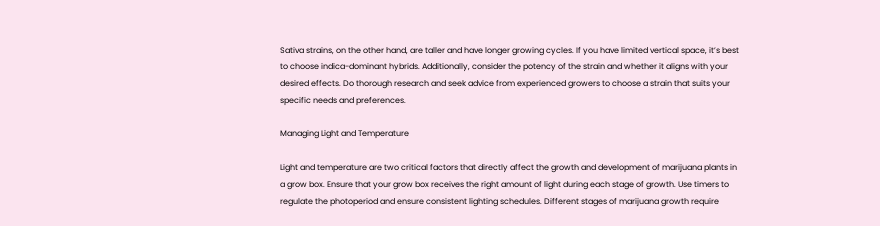Sativa strains, on the other hand, are taller and have longer growing cycles. If you have limited vertical space, it’s best to choose indica-dominant hybrids. Additionally, consider the potency of the strain and whether it aligns with your desired effects. Do thorough research and seek advice from experienced growers to choose a strain that suits your specific needs and preferences.

Managing Light and Temperature

Light and temperature are two critical factors that directly affect the growth and development of marijuana plants in a grow box. Ensure that your grow box receives the right amount of light during each stage of growth. Use timers to regulate the photoperiod and ensure consistent lighting schedules. Different stages of marijuana growth require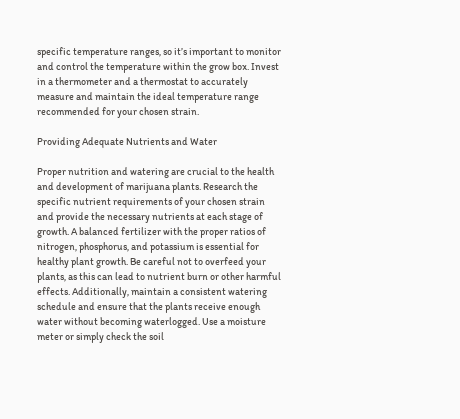specific temperature ranges, so it’s important to monitor and control the temperature within the grow box. Invest in a thermometer and a thermostat to accurately measure and maintain the ideal temperature range recommended for your chosen strain.

Providing Adequate Nutrients and Water

Proper nutrition and watering are crucial to the health and development of marijuana plants. Research the specific nutrient requirements of your chosen strain and provide the necessary nutrients at each stage of growth. A balanced fertilizer with the proper ratios of nitrogen, phosphorus, and potassium is essential for healthy plant growth. Be careful not to overfeed your plants, as this can lead to nutrient burn or other harmful effects. Additionally, maintain a consistent watering schedule and ensure that the plants receive enough water without becoming waterlogged. Use a moisture meter or simply check the soil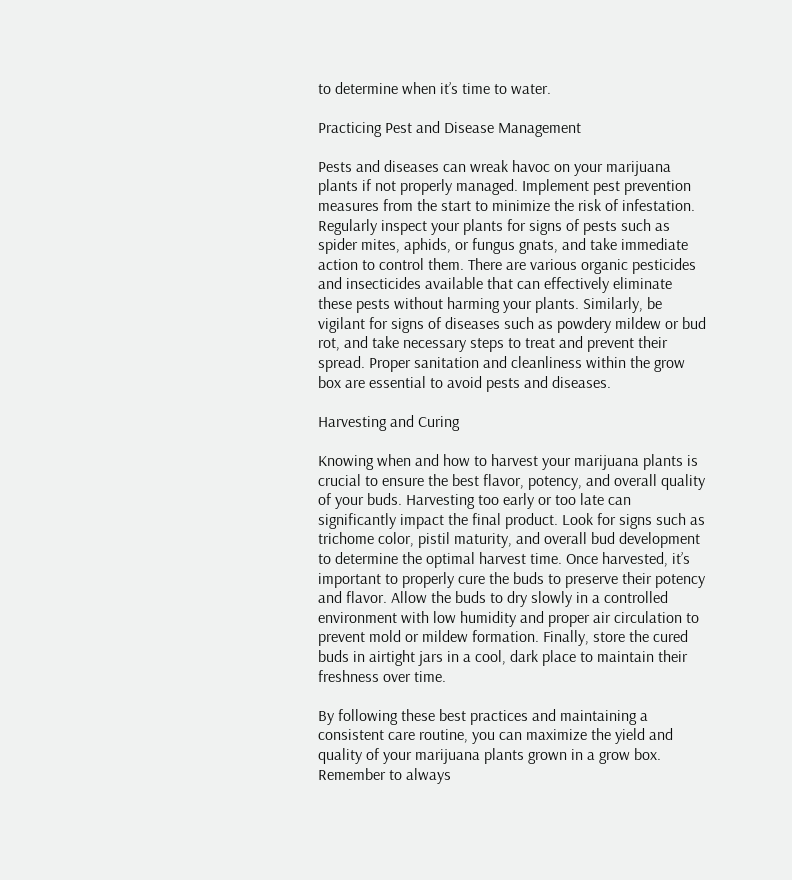to determine when it’s time to water.

Practicing Pest and Disease Management

Pests and diseases can wreak havoc on your marijuana plants if not properly managed. Implement pest prevention measures from the start to minimize the risk of infestation. Regularly inspect your plants for signs of pests such as spider mites, aphids, or fungus gnats, and take immediate action to control them. There are various organic pesticides and insecticides available that can effectively eliminate these pests without harming your plants. Similarly, be vigilant for signs of diseases such as powdery mildew or bud rot, and take necessary steps to treat and prevent their spread. Proper sanitation and cleanliness within the grow box are essential to avoid pests and diseases.

Harvesting and Curing

Knowing when and how to harvest your marijuana plants is crucial to ensure the best flavor, potency, and overall quality of your buds. Harvesting too early or too late can significantly impact the final product. Look for signs such as trichome color, pistil maturity, and overall bud development to determine the optimal harvest time. Once harvested, it’s important to properly cure the buds to preserve their potency and flavor. Allow the buds to dry slowly in a controlled environment with low humidity and proper air circulation to prevent mold or mildew formation. Finally, store the cured buds in airtight jars in a cool, dark place to maintain their freshness over time.

By following these best practices and maintaining a consistent care routine, you can maximize the yield and quality of your marijuana plants grown in a grow box. Remember to always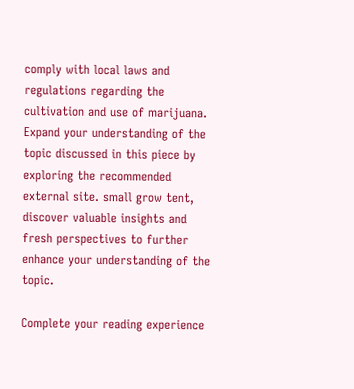comply with local laws and regulations regarding the cultivation and use of marijuana. Expand your understanding of the topic discussed in this piece by exploring the recommended external site. small grow tent, discover valuable insights and fresh perspectives to further enhance your understanding of the topic.

Complete your reading experience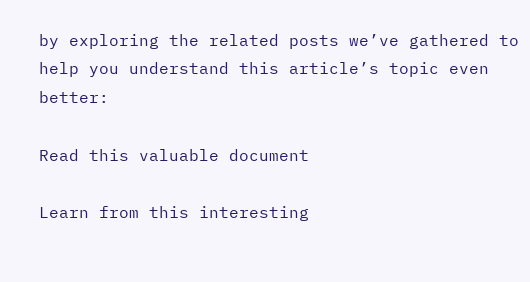by exploring the related posts we’ve gathered to help you understand this article’s topic even better:

Read this valuable document

Learn from this interesting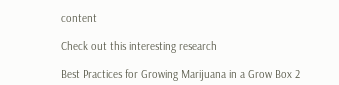content

Check out this interesting research

Best Practices for Growing Marijuana in a Grow Box 2